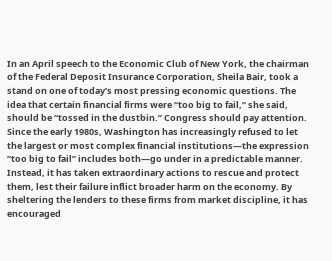In an April speech to the Economic Club of New York, the chairman of the Federal Deposit Insurance Corporation, Sheila Bair, took a stand on one of today’s most pressing economic questions. The idea that certain financial firms were “too big to fail,” she said, should be “tossed in the dustbin.” Congress should pay attention. Since the early 1980s, Washington has increasingly refused to let the largest or most complex financial institutions—the expression “too big to fail” includes both—go under in a predictable manner. Instead, it has taken extraordinary actions to rescue and protect them, lest their failure inflict broader harm on the economy. By sheltering the lenders to these firms from market discipline, it has encouraged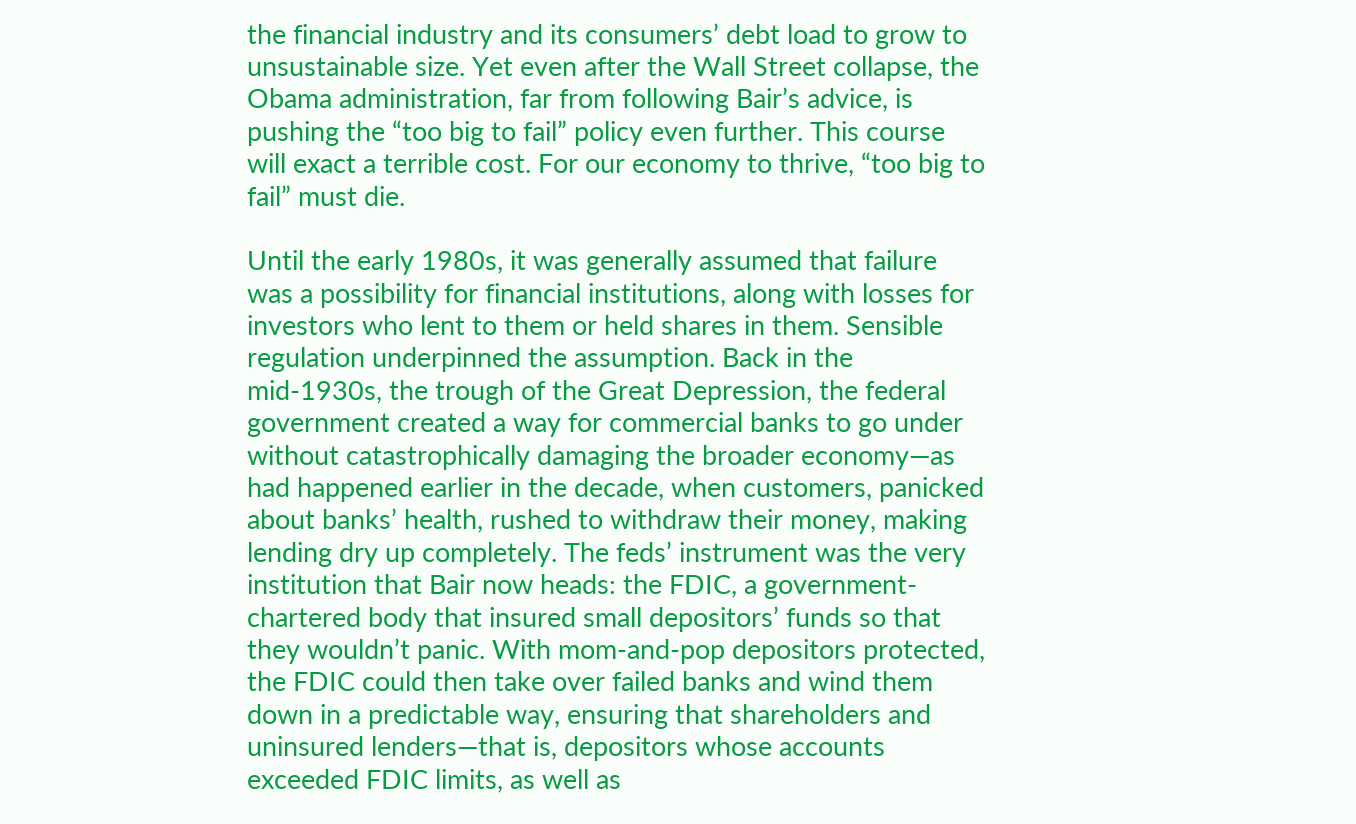the financial industry and its consumers’ debt load to grow to unsustainable size. Yet even after the Wall Street collapse, the Obama administration, far from following Bair’s advice, is pushing the “too big to fail” policy even further. This course will exact a terrible cost. For our economy to thrive, “too big to fail” must die.

Until the early 1980s, it was generally assumed that failure was a possibility for financial institutions, along with losses for investors who lent to them or held shares in them. Sensible regulation underpinned the assumption. Back in the mid-1930s, the trough of the Great Depression, the federal government created a way for commercial banks to go under without catastrophically damaging the broader economy—as had happened earlier in the decade, when customers, panicked about banks’ health, rushed to withdraw their money, making lending dry up completely. The feds’ instrument was the very institution that Bair now heads: the FDIC, a government-chartered body that insured small depositors’ funds so that they wouldn’t panic. With mom-and-pop depositors protected, the FDIC could then take over failed banks and wind them down in a predictable way, ensuring that shareholders and uninsured lenders—that is, depositors whose accounts exceeded FDIC limits, as well as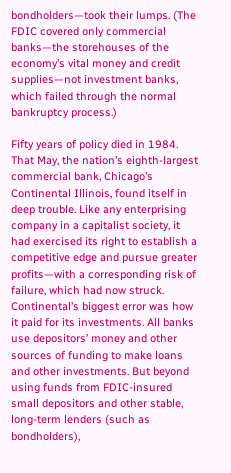bondholders—took their lumps. (The FDIC covered only commercial banks—the storehouses of the economy’s vital money and credit supplies—not investment banks, which failed through the normal bankruptcy process.)

Fifty years of policy died in 1984. That May, the nation’s eighth-largest commercial bank, Chicago’s Continental Illinois, found itself in deep trouble. Like any enterprising company in a capitalist society, it had exercised its right to establish a competitive edge and pursue greater profits—with a corresponding risk of failure, which had now struck. Continental’s biggest error was how it paid for its investments. All banks use depositors’ money and other sources of funding to make loans and other investments. But beyond using funds from FDIC-insured small depositors and other stable, long-term lenders (such as bondholders),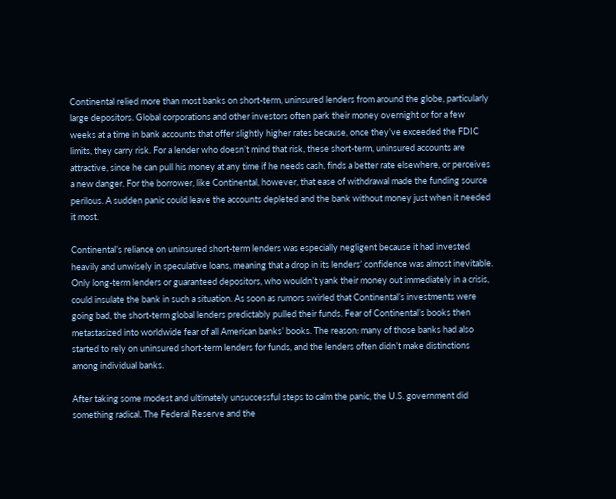Continental relied more than most banks on short-term, uninsured lenders from around the globe, particularly large depositors. Global corporations and other investors often park their money overnight or for a few weeks at a time in bank accounts that offer slightly higher rates because, once they’ve exceeded the FDIC limits, they carry risk. For a lender who doesn’t mind that risk, these short-term, uninsured accounts are attractive, since he can pull his money at any time if he needs cash, finds a better rate elsewhere, or perceives a new danger. For the borrower, like Continental, however, that ease of withdrawal made the funding source perilous. A sudden panic could leave the accounts depleted and the bank without money just when it needed it most.

Continental’s reliance on uninsured short-term lenders was especially negligent because it had invested heavily and unwisely in speculative loans, meaning that a drop in its lenders’ confidence was almost inevitable. Only long-term lenders or guaranteed depositors, who wouldn’t yank their money out immediately in a crisis, could insulate the bank in such a situation. As soon as rumors swirled that Continental’s investments were going bad, the short-term global lenders predictably pulled their funds. Fear of Continental’s books then metastasized into worldwide fear of all American banks’ books. The reason: many of those banks had also started to rely on uninsured short-term lenders for funds, and the lenders often didn’t make distinctions among individual banks.

After taking some modest and ultimately unsuccessful steps to calm the panic, the U.S. government did something radical. The Federal Reserve and the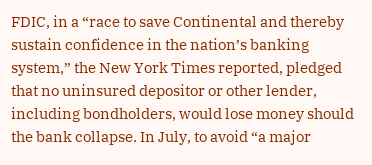FDIC, in a “race to save Continental and thereby sustain confidence in the nation’s banking system,” the New York Times reported, pledged that no uninsured depositor or other lender, including bondholders, would lose money should the bank collapse. In July, to avoid “a major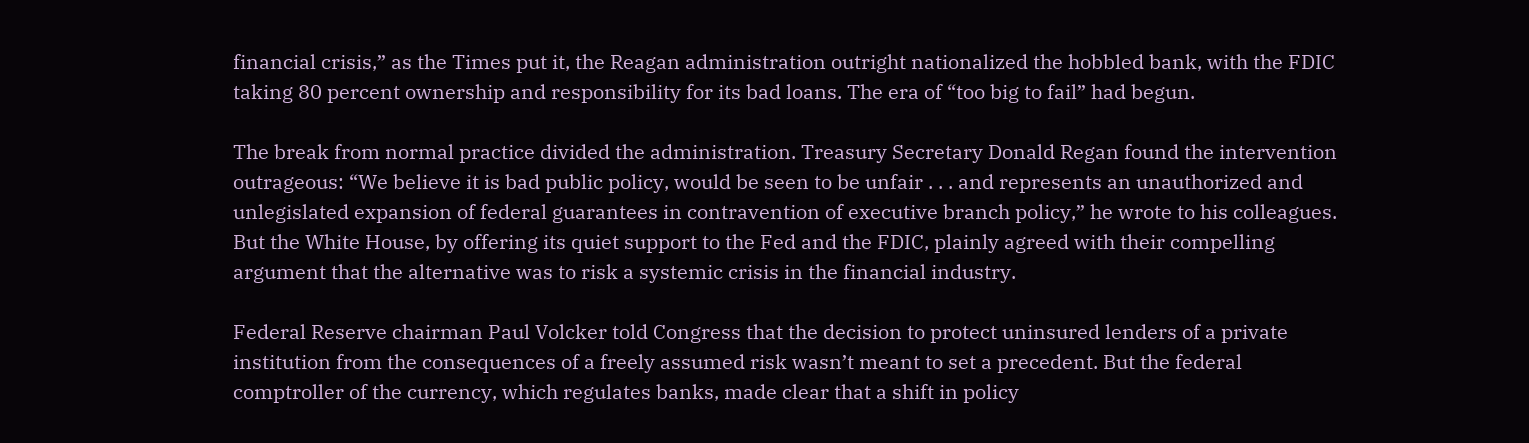financial crisis,” as the Times put it, the Reagan administration outright nationalized the hobbled bank, with the FDIC taking 80 percent ownership and responsibility for its bad loans. The era of “too big to fail” had begun.

The break from normal practice divided the administration. Treasury Secretary Donald Regan found the intervention outrageous: “We believe it is bad public policy, would be seen to be unfair . . . and represents an unauthorized and unlegislated expansion of federal guarantees in contravention of executive branch policy,” he wrote to his colleagues. But the White House, by offering its quiet support to the Fed and the FDIC, plainly agreed with their compelling argument that the alternative was to risk a systemic crisis in the financial industry.

Federal Reserve chairman Paul Volcker told Congress that the decision to protect uninsured lenders of a private institution from the consequences of a freely assumed risk wasn’t meant to set a precedent. But the federal comptroller of the currency, which regulates banks, made clear that a shift in policy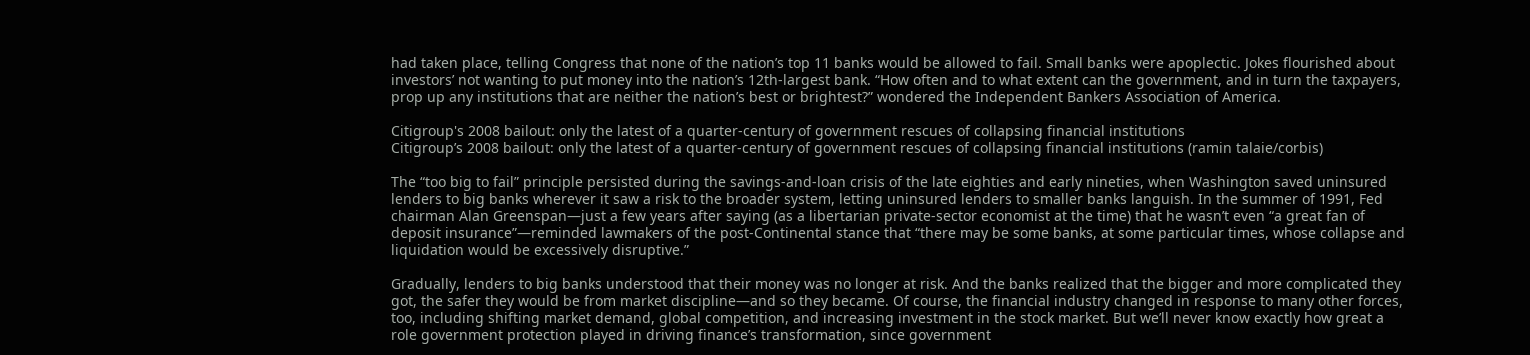had taken place, telling Congress that none of the nation’s top 11 banks would be allowed to fail. Small banks were apoplectic. Jokes flourished about investors’ not wanting to put money into the nation’s 12th-largest bank. “How often and to what extent can the government, and in turn the taxpayers, prop up any institutions that are neither the nation’s best or brightest?” wondered the Independent Bankers Association of America.

Citigroup's 2008 bailout: only the latest of a quarter-century of government rescues of collapsing financial institutions
Citigroup’s 2008 bailout: only the latest of a quarter-century of government rescues of collapsing financial institutions (ramin talaie/corbis)

The “too big to fail” principle persisted during the savings-and-loan crisis of the late eighties and early nineties, when Washington saved uninsured lenders to big banks wherever it saw a risk to the broader system, letting uninsured lenders to smaller banks languish. In the summer of 1991, Fed chairman Alan Greenspan—just a few years after saying (as a libertarian private-sector economist at the time) that he wasn’t even “a great fan of deposit insurance”—reminded lawmakers of the post-Continental stance that “there may be some banks, at some particular times, whose collapse and liquidation would be excessively disruptive.”

Gradually, lenders to big banks understood that their money was no longer at risk. And the banks realized that the bigger and more complicated they got, the safer they would be from market discipline—and so they became. Of course, the financial industry changed in response to many other forces, too, including shifting market demand, global competition, and increasing investment in the stock market. But we’ll never know exactly how great a role government protection played in driving finance’s transformation, since government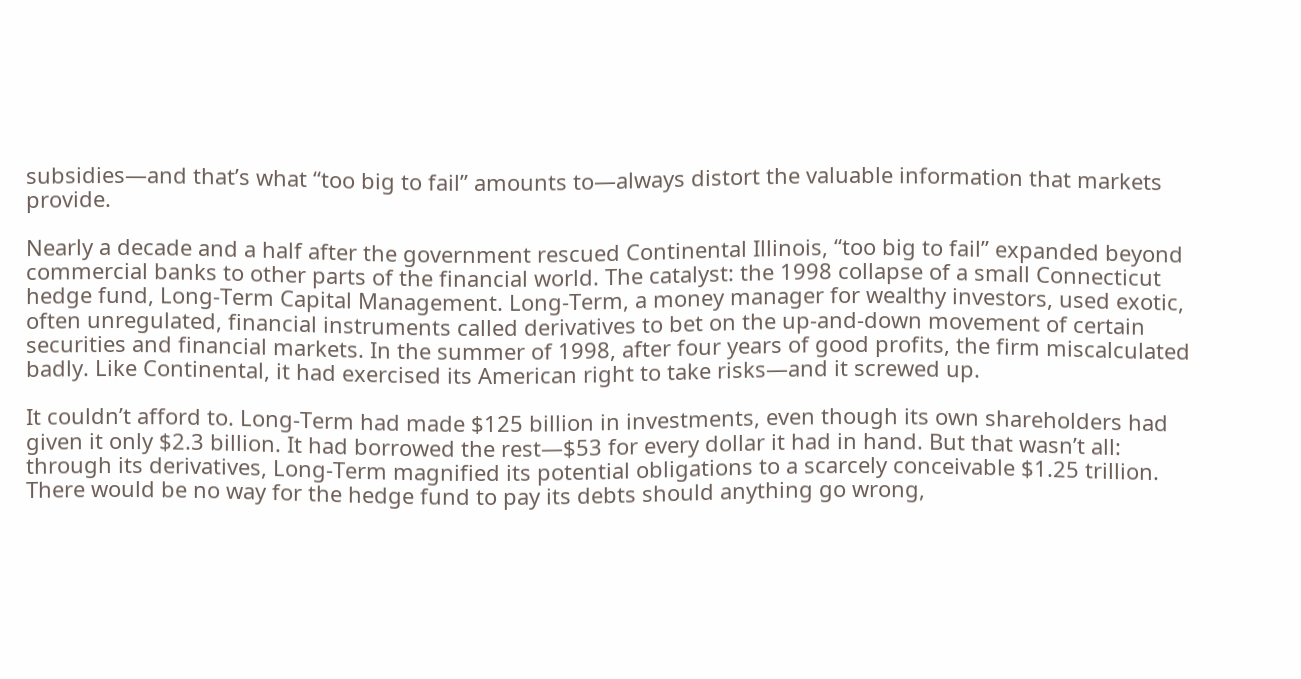subsidies—and that’s what “too big to fail” amounts to—always distort the valuable information that markets provide.

Nearly a decade and a half after the government rescued Continental Illinois, “too big to fail” expanded beyond commercial banks to other parts of the financial world. The catalyst: the 1998 collapse of a small Connecticut hedge fund, Long-Term Capital Management. Long-Term, a money manager for wealthy investors, used exotic, often unregulated, financial instruments called derivatives to bet on the up-and-down movement of certain securities and financial markets. In the summer of 1998, after four years of good profits, the firm miscalculated badly. Like Continental, it had exercised its American right to take risks—and it screwed up.

It couldn’t afford to. Long-Term had made $125 billion in investments, even though its own shareholders had given it only $2.3 billion. It had borrowed the rest—$53 for every dollar it had in hand. But that wasn’t all: through its derivatives, Long-Term magnified its potential obligations to a scarcely conceivable $1.25 trillion. There would be no way for the hedge fund to pay its debts should anything go wrong,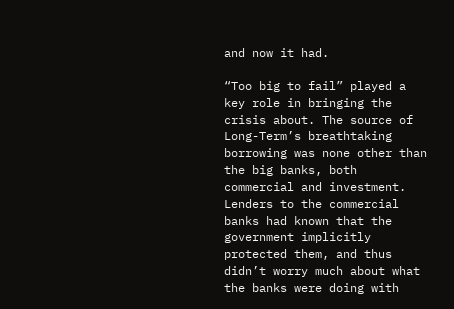and now it had.

“Too big to fail” played a key role in bringing the crisis about. The source of Long-Term’s breathtaking borrowing was none other than the big banks, both commercial and investment. Lenders to the commercial banks had known that the government implicitly protected them, and thus didn’t worry much about what the banks were doing with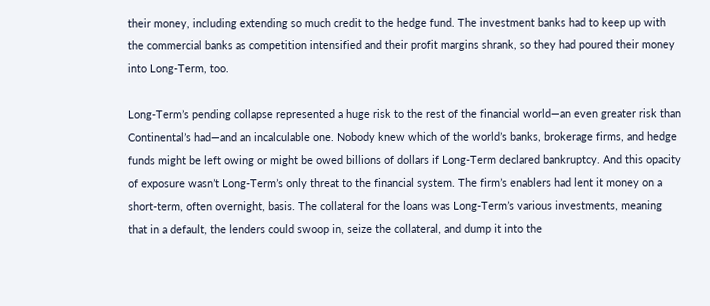their money, including extending so much credit to the hedge fund. The investment banks had to keep up with the commercial banks as competition intensified and their profit margins shrank, so they had poured their money into Long-Term, too.

Long-Term’s pending collapse represented a huge risk to the rest of the financial world—an even greater risk than Continental’s had—and an incalculable one. Nobody knew which of the world’s banks, brokerage firms, and hedge funds might be left owing or might be owed billions of dollars if Long-Term declared bankruptcy. And this opacity of exposure wasn’t Long-Term’s only threat to the financial system. The firm’s enablers had lent it money on a short-term, often overnight, basis. The collateral for the loans was Long-Term’s various investments, meaning that in a default, the lenders could swoop in, seize the collateral, and dump it into the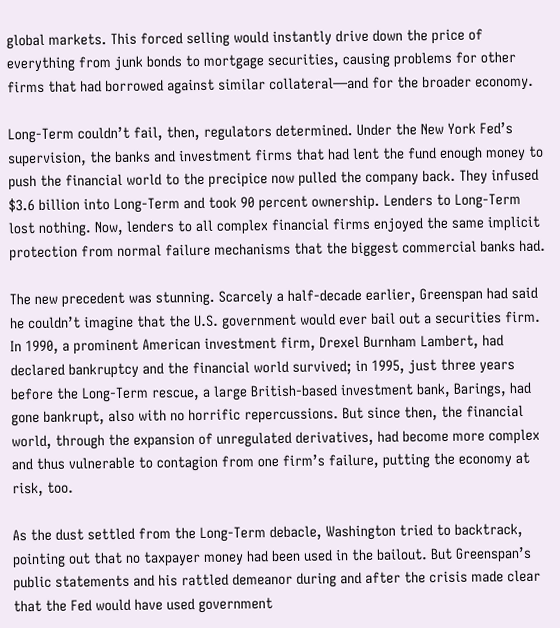global markets. This forced selling would instantly drive down the price of everything from junk bonds to mortgage securities, causing problems for other firms that had borrowed against similar collateral—and for the broader economy.

Long-Term couldn’t fail, then, regulators determined. Under the New York Fed’s supervision, the banks and investment firms that had lent the fund enough money to push the financial world to the precipice now pulled the company back. They infused $3.6 billion into Long-Term and took 90 percent ownership. Lenders to Long-Term lost nothing. Now, lenders to all complex financial firms enjoyed the same implicit protection from normal failure mechanisms that the biggest commercial banks had.

The new precedent was stunning. Scarcely a half-decade earlier, Greenspan had said he couldn’t imagine that the U.S. government would ever bail out a securities firm. In 1990, a prominent American investment firm, Drexel Burnham Lambert, had declared bankruptcy and the financial world survived; in 1995, just three years before the Long-Term rescue, a large British-based investment bank, Barings, had gone bankrupt, also with no horrific repercussions. But since then, the financial world, through the expansion of unregulated derivatives, had become more complex and thus vulnerable to contagion from one firm’s failure, putting the economy at risk, too.

As the dust settled from the Long-Term debacle, Washington tried to backtrack, pointing out that no taxpayer money had been used in the bailout. But Greenspan’s public statements and his rattled demeanor during and after the crisis made clear that the Fed would have used government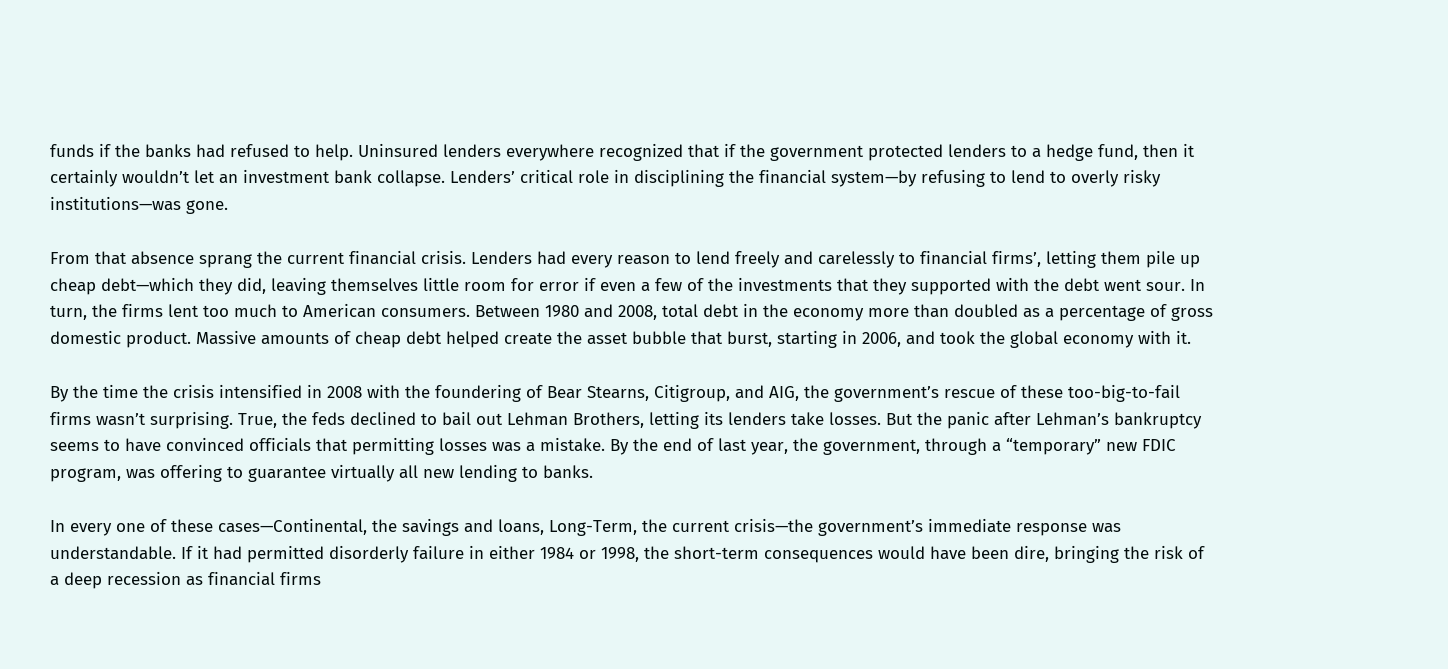funds if the banks had refused to help. Uninsured lenders everywhere recognized that if the government protected lenders to a hedge fund, then it certainly wouldn’t let an investment bank collapse. Lenders’ critical role in disciplining the financial system—by refusing to lend to overly risky institutions—was gone.

From that absence sprang the current financial crisis. Lenders had every reason to lend freely and carelessly to financial firms’, letting them pile up cheap debt—which they did, leaving themselves little room for error if even a few of the investments that they supported with the debt went sour. In turn, the firms lent too much to American consumers. Between 1980 and 2008, total debt in the economy more than doubled as a percentage of gross domestic product. Massive amounts of cheap debt helped create the asset bubble that burst, starting in 2006, and took the global economy with it.

By the time the crisis intensified in 2008 with the foundering of Bear Stearns, Citigroup, and AIG, the government’s rescue of these too-big-to-fail firms wasn’t surprising. True, the feds declined to bail out Lehman Brothers, letting its lenders take losses. But the panic after Lehman’s bankruptcy seems to have convinced officials that permitting losses was a mistake. By the end of last year, the government, through a “temporary” new FDIC program, was offering to guarantee virtually all new lending to banks.

In every one of these cases—Continental, the savings and loans, Long-Term, the current crisis—the government’s immediate response was understandable. If it had permitted disorderly failure in either 1984 or 1998, the short-term consequences would have been dire, bringing the risk of a deep recession as financial firms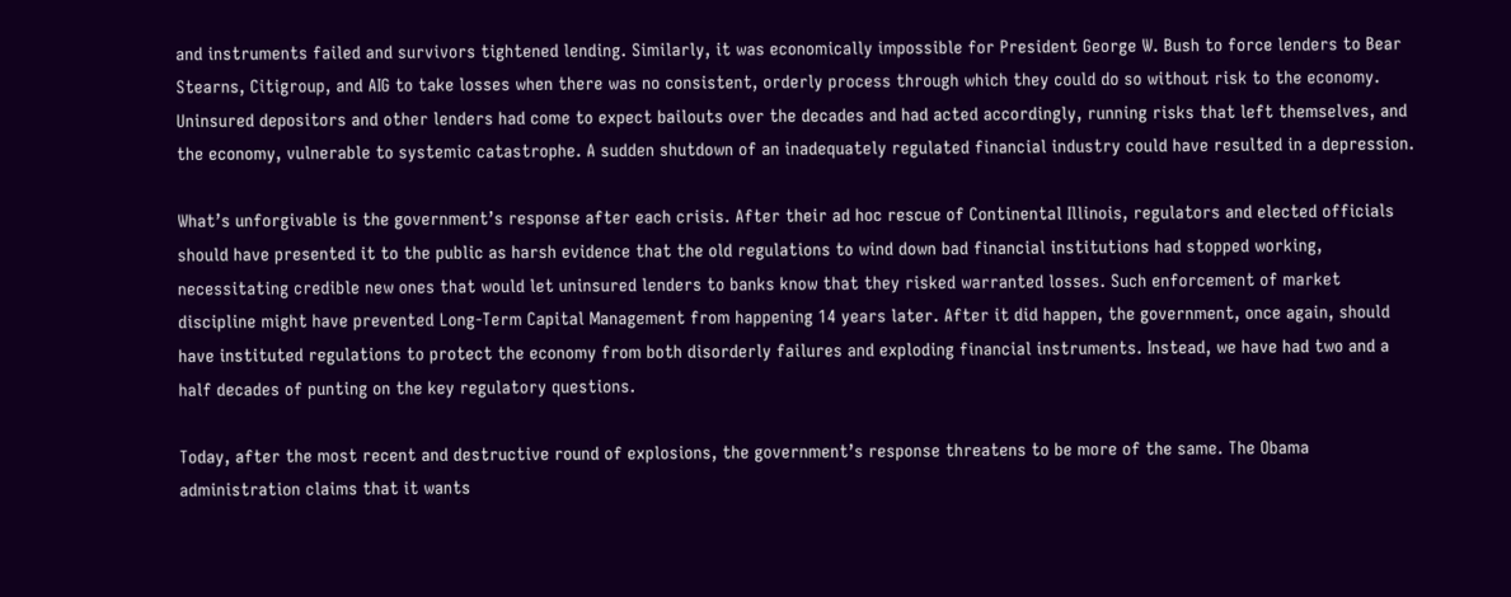and instruments failed and survivors tightened lending. Similarly, it was economically impossible for President George W. Bush to force lenders to Bear Stearns, Citigroup, and AIG to take losses when there was no consistent, orderly process through which they could do so without risk to the economy. Uninsured depositors and other lenders had come to expect bailouts over the decades and had acted accordingly, running risks that left themselves, and the economy, vulnerable to systemic catastrophe. A sudden shutdown of an inadequately regulated financial industry could have resulted in a depression.

What’s unforgivable is the government’s response after each crisis. After their ad hoc rescue of Continental Illinois, regulators and elected officials should have presented it to the public as harsh evidence that the old regulations to wind down bad financial institutions had stopped working, necessitating credible new ones that would let uninsured lenders to banks know that they risked warranted losses. Such enforcement of market discipline might have prevented Long-Term Capital Management from happening 14 years later. After it did happen, the government, once again, should have instituted regulations to protect the economy from both disorderly failures and exploding financial instruments. Instead, we have had two and a half decades of punting on the key regulatory questions.

Today, after the most recent and destructive round of explosions, the government’s response threatens to be more of the same. The Obama administration claims that it wants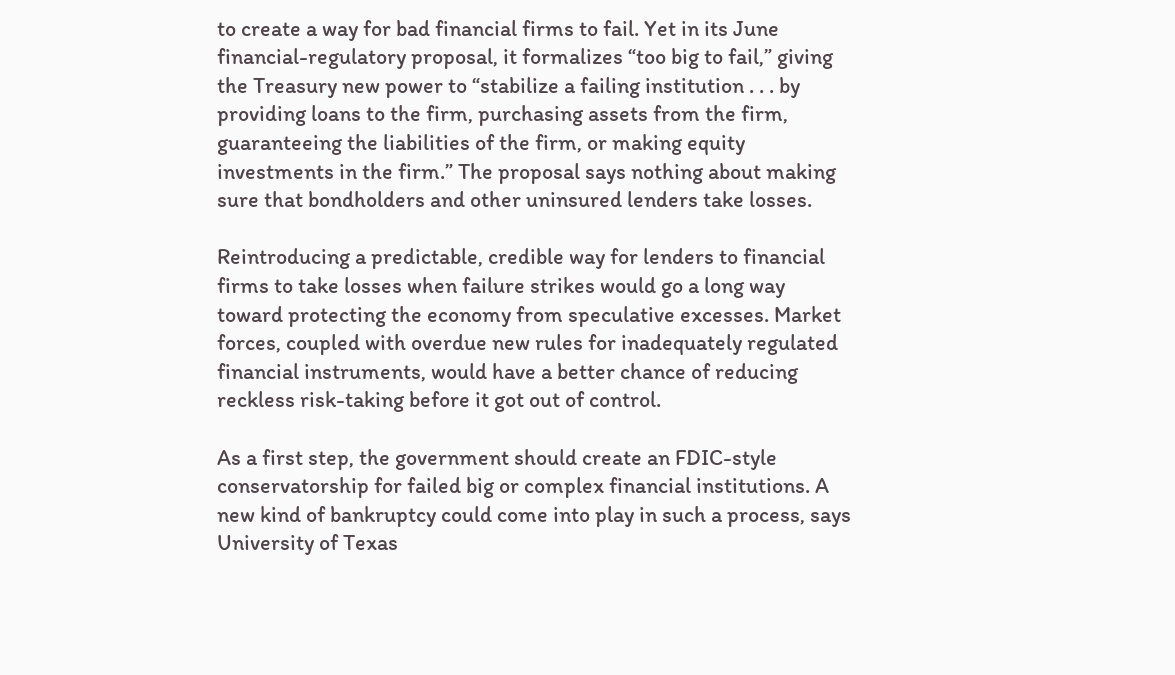to create a way for bad financial firms to fail. Yet in its June financial-regulatory proposal, it formalizes “too big to fail,” giving the Treasury new power to “stabilize a failing institution . . . by providing loans to the firm, purchasing assets from the firm, guaranteeing the liabilities of the firm, or making equity investments in the firm.” The proposal says nothing about making sure that bondholders and other uninsured lenders take losses.

Reintroducing a predictable, credible way for lenders to financial firms to take losses when failure strikes would go a long way toward protecting the economy from speculative excesses. Market forces, coupled with overdue new rules for inadequately regulated financial instruments, would have a better chance of reducing reckless risk-taking before it got out of control.

As a first step, the government should create an FDIC-style conservatorship for failed big or complex financial institutions. A new kind of bankruptcy could come into play in such a process, says University of Texas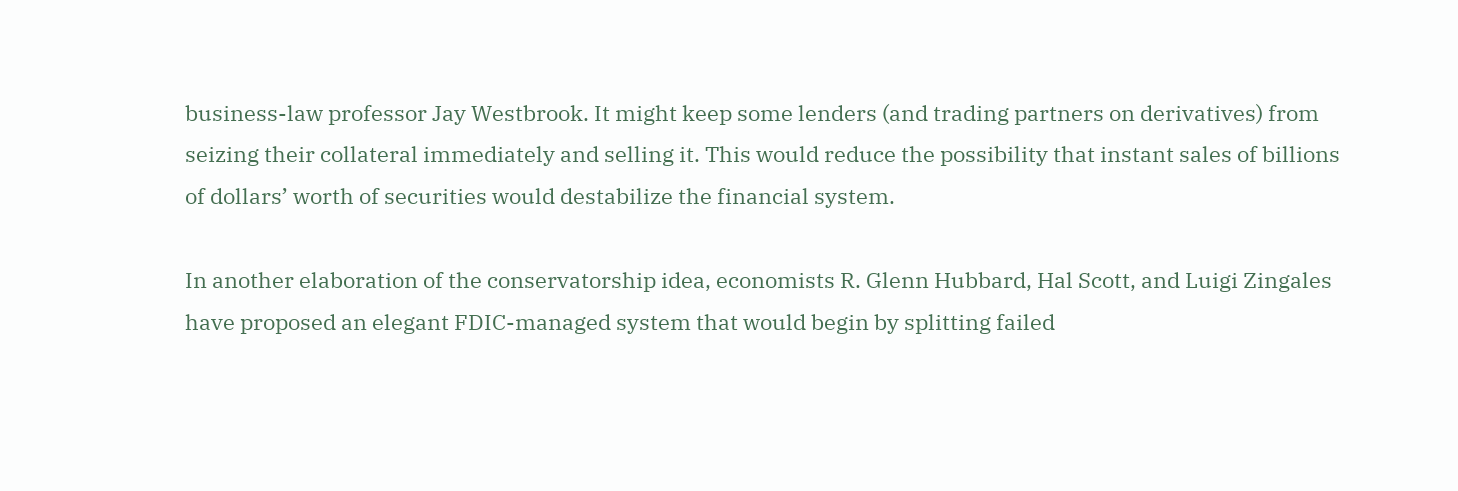business-law professor Jay Westbrook. It might keep some lenders (and trading partners on derivatives) from seizing their collateral immediately and selling it. This would reduce the possibility that instant sales of billions of dollars’ worth of securities would destabilize the financial system.

In another elaboration of the conservatorship idea, economists R. Glenn Hubbard, Hal Scott, and Luigi Zingales have proposed an elegant FDIC-managed system that would begin by splitting failed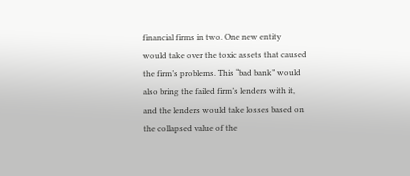financial firms in two. One new entity would take over the toxic assets that caused the firm’s problems. This “bad bank” would also bring the failed firm’s lenders with it, and the lenders would take losses based on the collapsed value of the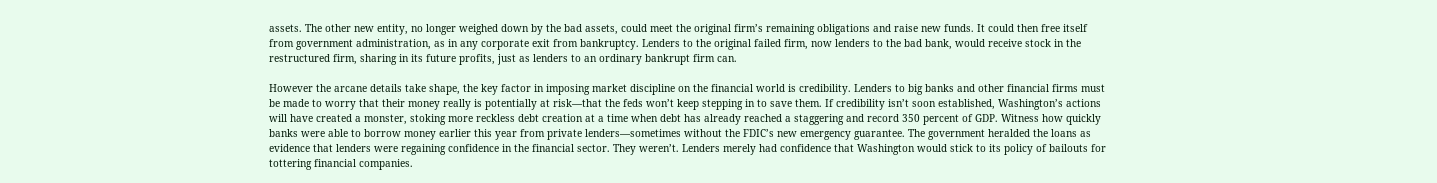assets. The other new entity, no longer weighed down by the bad assets, could meet the original firm’s remaining obligations and raise new funds. It could then free itself from government administration, as in any corporate exit from bankruptcy. Lenders to the original failed firm, now lenders to the bad bank, would receive stock in the restructured firm, sharing in its future profits, just as lenders to an ordinary bankrupt firm can.

However the arcane details take shape, the key factor in imposing market discipline on the financial world is credibility. Lenders to big banks and other financial firms must be made to worry that their money really is potentially at risk—that the feds won’t keep stepping in to save them. If credibility isn’t soon established, Washington’s actions will have created a monster, stoking more reckless debt creation at a time when debt has already reached a staggering and record 350 percent of GDP. Witness how quickly banks were able to borrow money earlier this year from private lenders—sometimes without the FDIC’s new emergency guarantee. The government heralded the loans as evidence that lenders were regaining confidence in the financial sector. They weren’t. Lenders merely had confidence that Washington would stick to its policy of bailouts for tottering financial companies.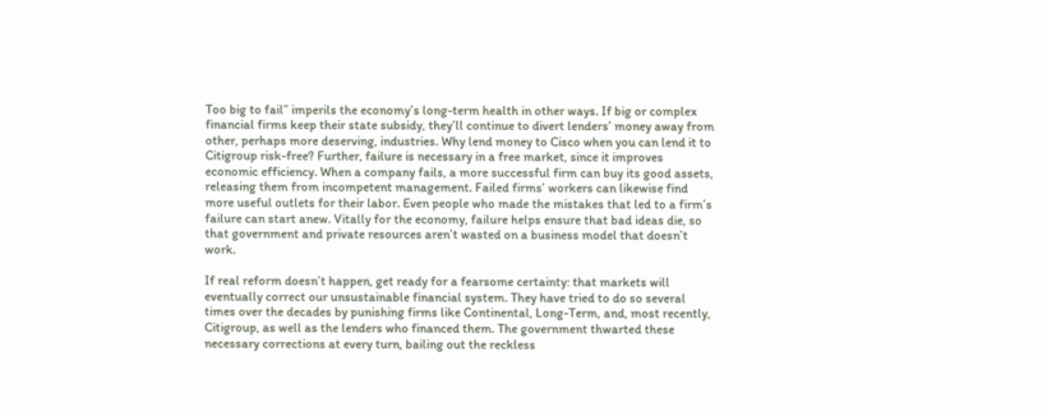Too big to fail” imperils the economy’s long-term health in other ways. If big or complex financial firms keep their state subsidy, they’ll continue to divert lenders’ money away from other, perhaps more deserving, industries. Why lend money to Cisco when you can lend it to Citigroup risk-free? Further, failure is necessary in a free market, since it improves economic efficiency. When a company fails, a more successful firm can buy its good assets, releasing them from incompetent management. Failed firms’ workers can likewise find more useful outlets for their labor. Even people who made the mistakes that led to a firm’s failure can start anew. Vitally for the economy, failure helps ensure that bad ideas die, so that government and private resources aren’t wasted on a business model that doesn’t work.

If real reform doesn’t happen, get ready for a fearsome certainty: that markets will eventually correct our unsustainable financial system. They have tried to do so several times over the decades by punishing firms like Continental, Long-Term, and, most recently, Citigroup, as well as the lenders who financed them. The government thwarted these necessary corrections at every turn, bailing out the reckless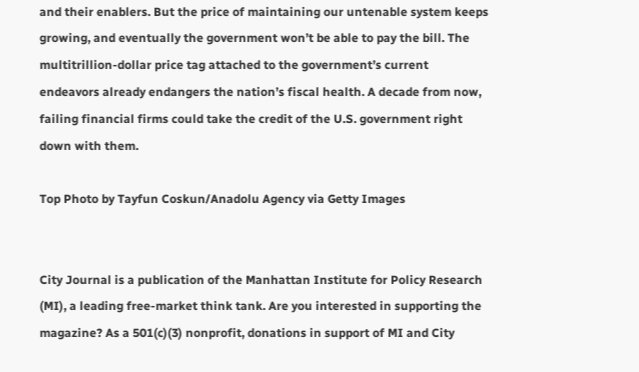and their enablers. But the price of maintaining our untenable system keeps growing, and eventually the government won’t be able to pay the bill. The multitrillion-dollar price tag attached to the government’s current endeavors already endangers the nation’s fiscal health. A decade from now, failing financial firms could take the credit of the U.S. government right down with them.

Top Photo by Tayfun Coskun/Anadolu Agency via Getty Images


City Journal is a publication of the Manhattan Institute for Policy Research (MI), a leading free-market think tank. Are you interested in supporting the magazine? As a 501(c)(3) nonprofit, donations in support of MI and City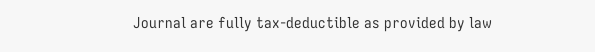Journal are fully tax-deductible as provided by law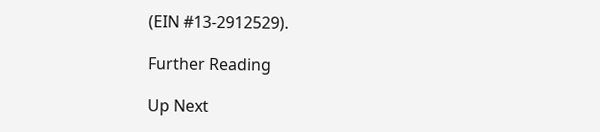(EIN #13-2912529).

Further Reading

Up Next